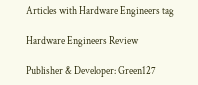Articles with Hardware Engineers tag

Hardware Engineers Review

Publisher & Developer: Green127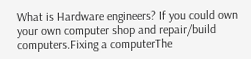What is Hardware engineers? If you could own your own computer shop and repair/build computers.Fixing a computerThe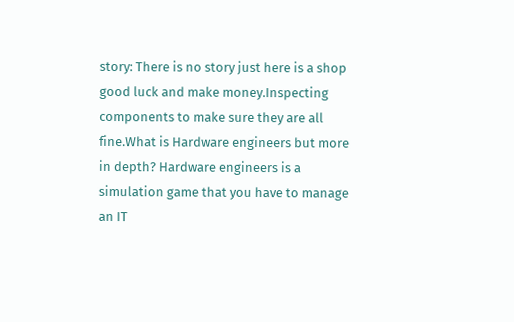story: There is no story just here is a shop good luck and make money.Inspecting components to make sure they are all fine.What is Hardware engineers but more in depth? Hardware engineers is a simulation game that you have to manage an IT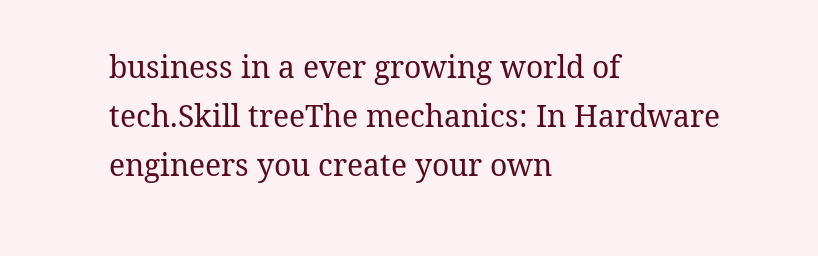business in a ever growing world of tech.Skill treeThe mechanics: In Hardware engineers you create your own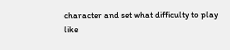character and set what difficulty to play like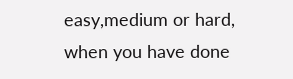easy,medium or hard, when you have done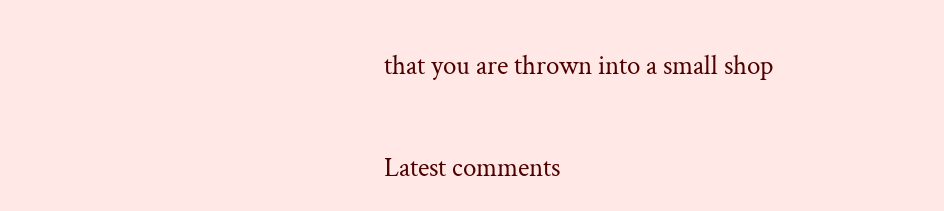that you are thrown into a small shop

Latest comments